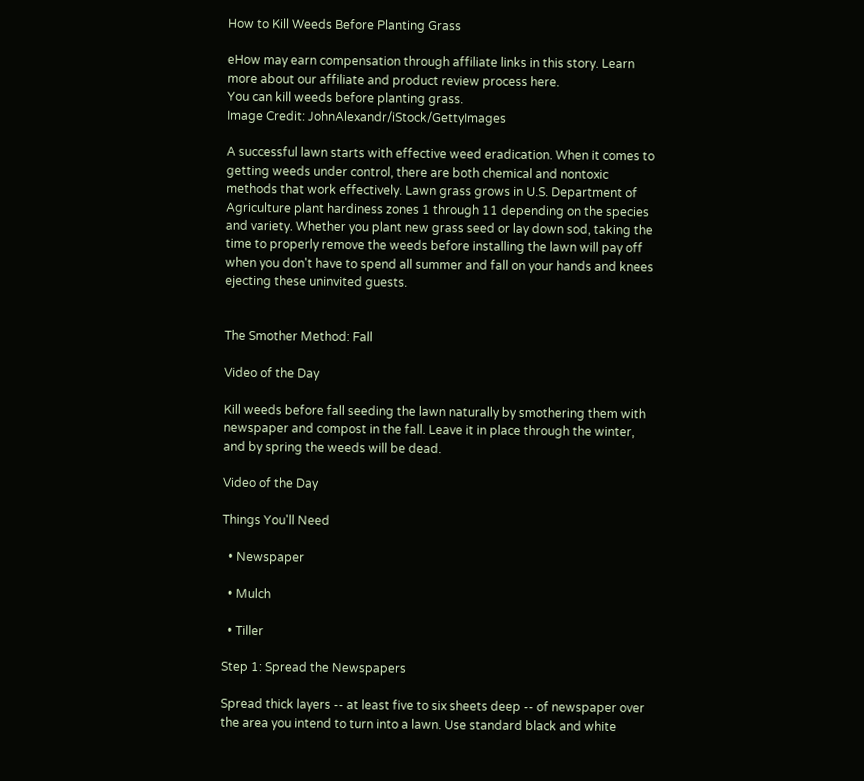How to Kill Weeds Before Planting Grass

eHow may earn compensation through affiliate links in this story. Learn more about our affiliate and product review process here.
You can kill weeds before planting grass.
Image Credit: JohnAlexandr/iStock/GettyImages

A successful lawn starts with effective weed eradication. When it comes to getting weeds under control, there are both chemical and nontoxic methods that work effectively. Lawn grass grows in U.S. Department of Agriculture plant hardiness zones 1 through 11 depending on the species and variety. Whether you plant new grass seed or lay down sod, taking the time to properly remove the weeds before installing the lawn will pay off when you don't have to spend all summer and fall on your hands and knees ejecting these uninvited guests.


The Smother Method: Fall

Video of the Day

Kill weeds before fall seeding the lawn naturally by smothering them with newspaper and compost in the fall. Leave it in place through the winter, and by spring the weeds will be dead.

Video of the Day

Things You'll Need

  • Newspaper

  • Mulch

  • Tiller

Step 1: Spread the Newspapers

Spread thick layers -- at least five to six sheets deep -- of newspaper over the area you intend to turn into a lawn. Use standard black and white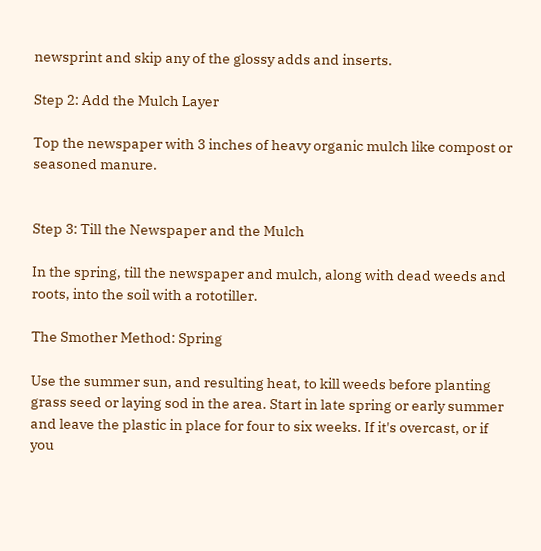newsprint and skip any of the glossy adds and inserts.

Step 2: Add the Mulch Layer

Top the newspaper with 3 inches of heavy organic mulch like compost or seasoned manure.


Step 3: Till the Newspaper and the Mulch

In the spring, till the newspaper and mulch, along with dead weeds and roots, into the soil with a rototiller.

The Smother Method: Spring

Use the summer sun, and resulting heat, to kill weeds before planting grass seed or laying sod in the area. Start in late spring or early summer and leave the plastic in place for four to six weeks. If it's overcast, or if you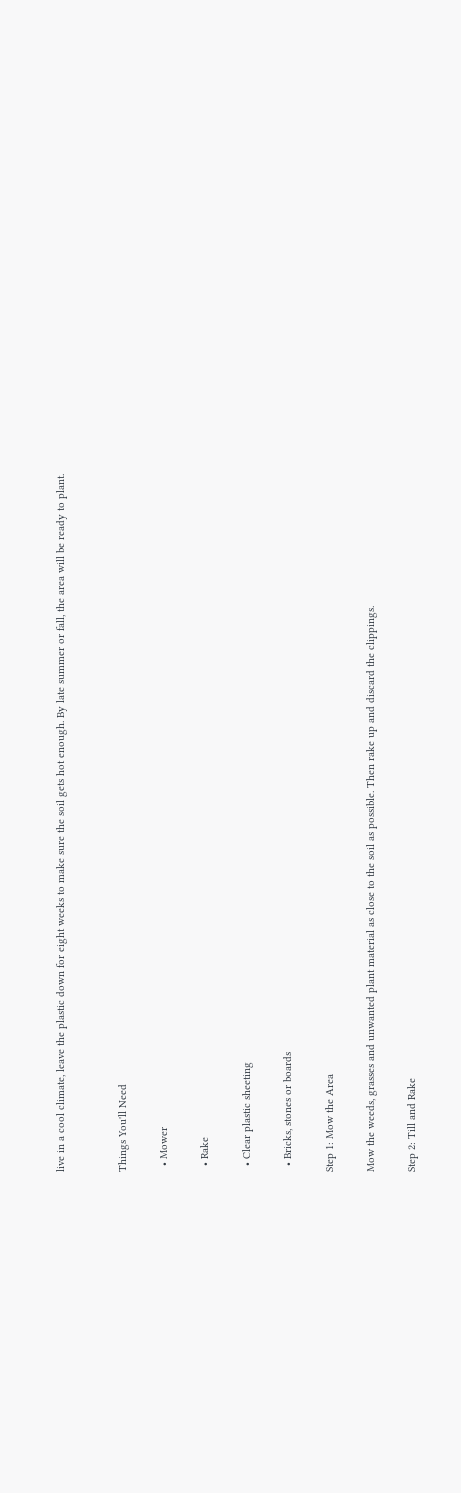live in a cool climate, leave the plastic down for eight weeks to make sure the soil gets hot enough. By late summer or fall, the area will be ready to plant.


Things You'll Need

  • Mower

  • Rake

  • Clear plastic sheeting

  • Bricks, stones or boards

Step 1: Mow the Area

Mow the weeds, grasses and unwanted plant material as close to the soil as possible. Then rake up and discard the clippings.

Step 2: Till and Rake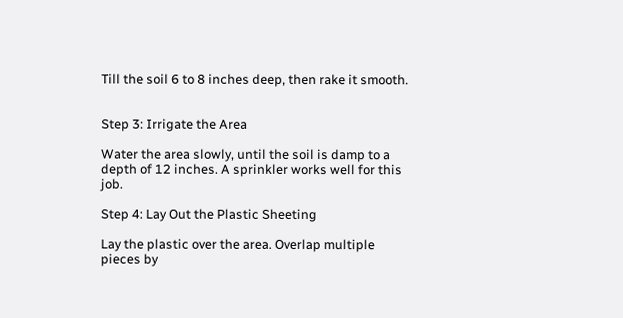Till the soil 6 to 8 inches deep, then rake it smooth.


Step 3: Irrigate the Area

Water the area slowly, until the soil is damp to a depth of 12 inches. A sprinkler works well for this job.

Step 4: Lay Out the Plastic Sheeting

Lay the plastic over the area. Overlap multiple pieces by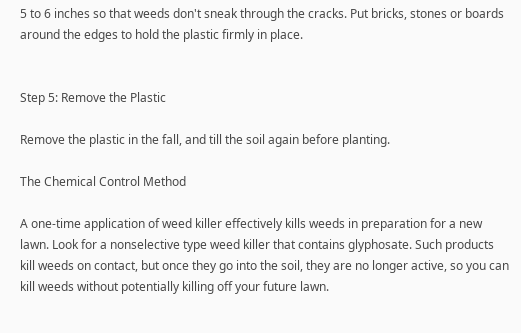5 to 6 inches so that weeds don't sneak through the cracks. Put bricks, stones or boards around the edges to hold the plastic firmly in place.


Step 5: Remove the Plastic

Remove the plastic in the fall, and till the soil again before planting.

The Chemical Control Method

A one-time application of weed killer effectively kills weeds in preparation for a new lawn. Look for a nonselective type weed killer that contains glyphosate. Such products kill weeds on contact, but once they go into the soil, they are no longer active, so you can kill weeds without potentially killing off your future lawn.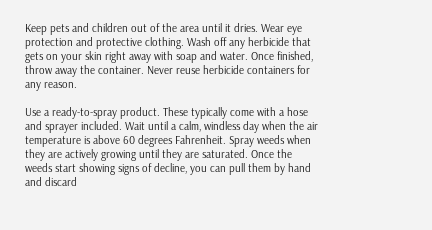Keep pets and children out of the area until it dries. Wear eye protection and protective clothing. Wash off any herbicide that gets on your skin right away with soap and water. Once finished, throw away the container. Never reuse herbicide containers for any reason.

Use a ready-to-spray product. These typically come with a hose and sprayer included. Wait until a calm, windless day when the air temperature is above 60 degrees Fahrenheit. Spray weeds when they are actively growing until they are saturated. Once the weeds start showing signs of decline, you can pull them by hand and discard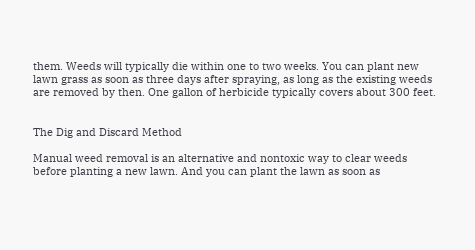them. Weeds will typically die within one to two weeks. You can plant new lawn grass as soon as three days after spraying, as long as the existing weeds are removed by then. One gallon of herbicide typically covers about 300 feet.


The Dig and Discard Method

Manual weed removal is an alternative and nontoxic way to clear weeds before planting a new lawn. And you can plant the lawn as soon as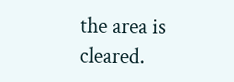the area is cleared.